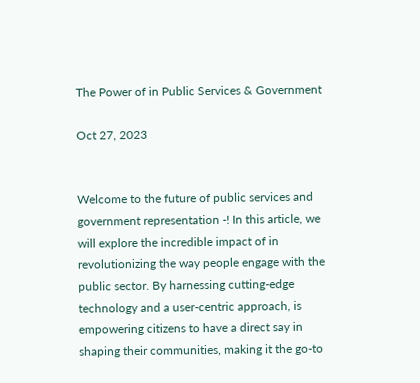The Power of in Public Services & Government

Oct 27, 2023


Welcome to the future of public services and government representation -! In this article, we will explore the incredible impact of in revolutionizing the way people engage with the public sector. By harnessing cutting-edge technology and a user-centric approach, is empowering citizens to have a direct say in shaping their communities, making it the go-to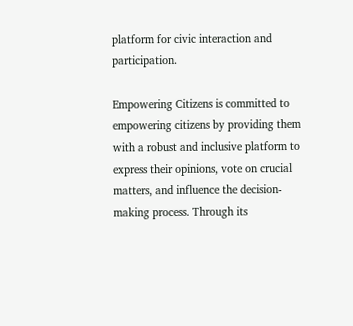platform for civic interaction and participation.

Empowering Citizens is committed to empowering citizens by providing them with a robust and inclusive platform to express their opinions, vote on crucial matters, and influence the decision-making process. Through its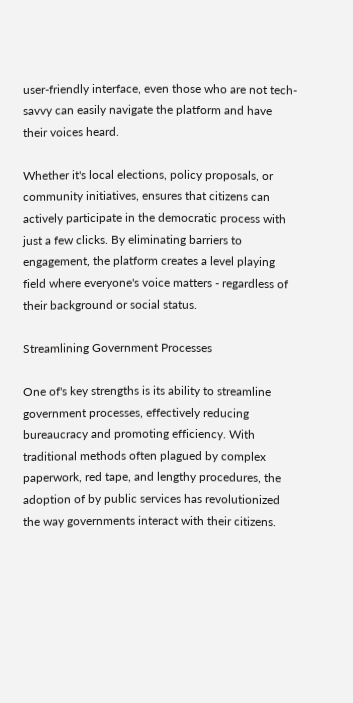user-friendly interface, even those who are not tech-savvy can easily navigate the platform and have their voices heard.

Whether it's local elections, policy proposals, or community initiatives, ensures that citizens can actively participate in the democratic process with just a few clicks. By eliminating barriers to engagement, the platform creates a level playing field where everyone's voice matters - regardless of their background or social status.

Streamlining Government Processes

One of's key strengths is its ability to streamline government processes, effectively reducing bureaucracy and promoting efficiency. With traditional methods often plagued by complex paperwork, red tape, and lengthy procedures, the adoption of by public services has revolutionized the way governments interact with their citizens.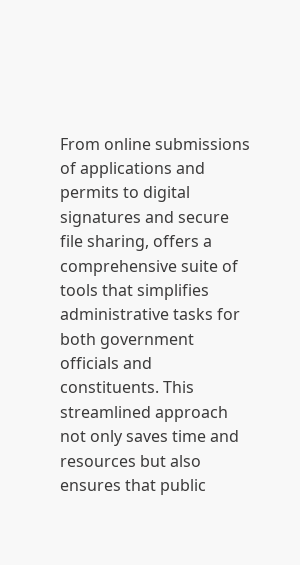From online submissions of applications and permits to digital signatures and secure file sharing, offers a comprehensive suite of tools that simplifies administrative tasks for both government officials and constituents. This streamlined approach not only saves time and resources but also ensures that public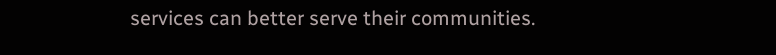services can better serve their communities.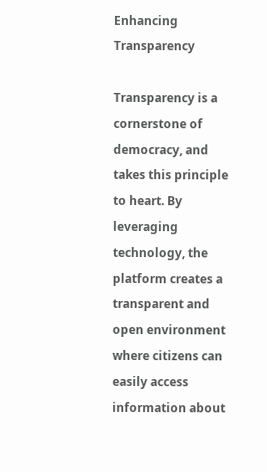Enhancing Transparency

Transparency is a cornerstone of democracy, and takes this principle to heart. By leveraging technology, the platform creates a transparent and open environment where citizens can easily access information about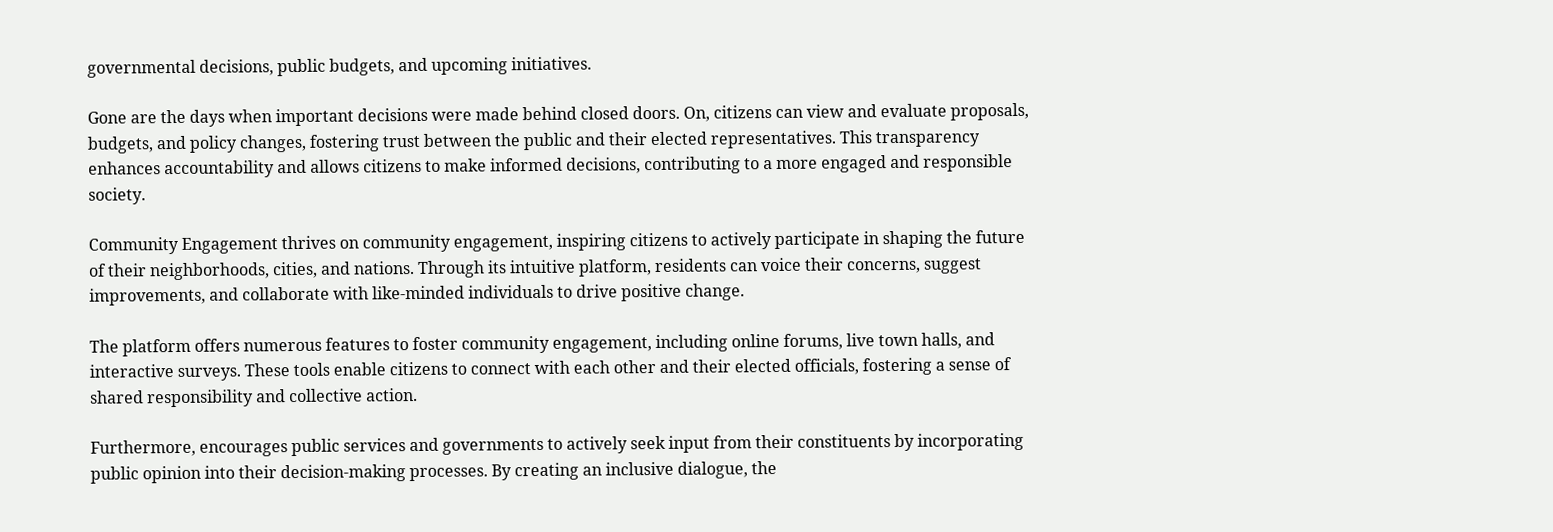governmental decisions, public budgets, and upcoming initiatives.

Gone are the days when important decisions were made behind closed doors. On, citizens can view and evaluate proposals, budgets, and policy changes, fostering trust between the public and their elected representatives. This transparency enhances accountability and allows citizens to make informed decisions, contributing to a more engaged and responsible society.

Community Engagement thrives on community engagement, inspiring citizens to actively participate in shaping the future of their neighborhoods, cities, and nations. Through its intuitive platform, residents can voice their concerns, suggest improvements, and collaborate with like-minded individuals to drive positive change.

The platform offers numerous features to foster community engagement, including online forums, live town halls, and interactive surveys. These tools enable citizens to connect with each other and their elected officials, fostering a sense of shared responsibility and collective action.

Furthermore, encourages public services and governments to actively seek input from their constituents by incorporating public opinion into their decision-making processes. By creating an inclusive dialogue, the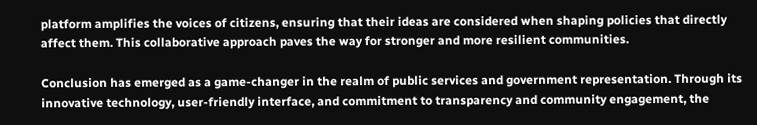platform amplifies the voices of citizens, ensuring that their ideas are considered when shaping policies that directly affect them. This collaborative approach paves the way for stronger and more resilient communities.

Conclusion has emerged as a game-changer in the realm of public services and government representation. Through its innovative technology, user-friendly interface, and commitment to transparency and community engagement, the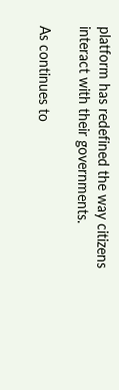platform has redefined the way citizens interact with their governments.

As continues to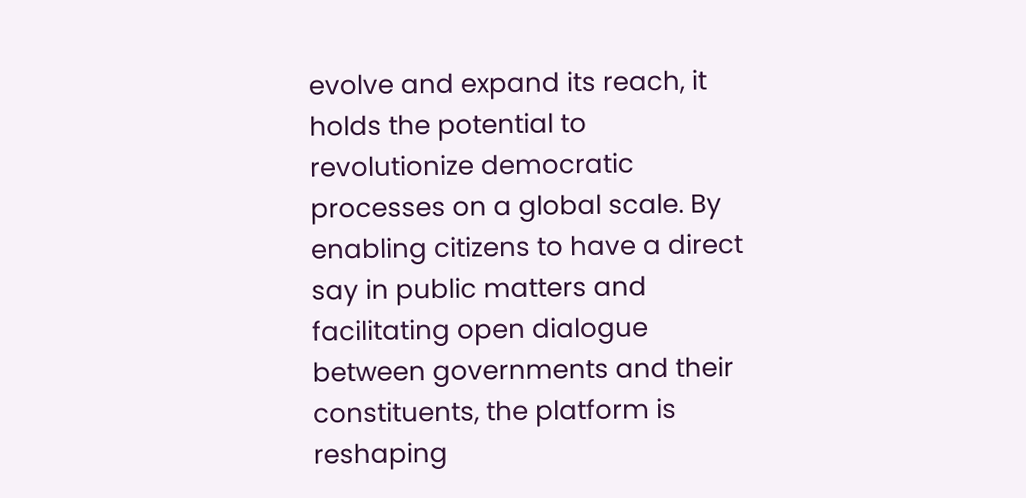evolve and expand its reach, it holds the potential to revolutionize democratic processes on a global scale. By enabling citizens to have a direct say in public matters and facilitating open dialogue between governments and their constituents, the platform is reshaping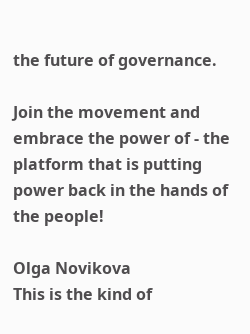the future of governance.

Join the movement and embrace the power of - the platform that is putting power back in the hands of the people!

Olga Novikova
This is the kind of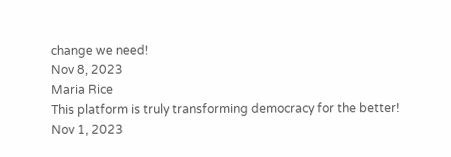change we need!
Nov 8, 2023
Maria Rice
This platform is truly transforming democracy for the better!
Nov 1, 2023